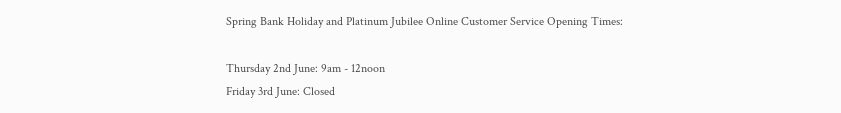Spring Bank Holiday and Platinum Jubilee Online Customer Service Opening Times:

Thursday 2nd June: 9am - 12noon
Friday 3rd June: Closed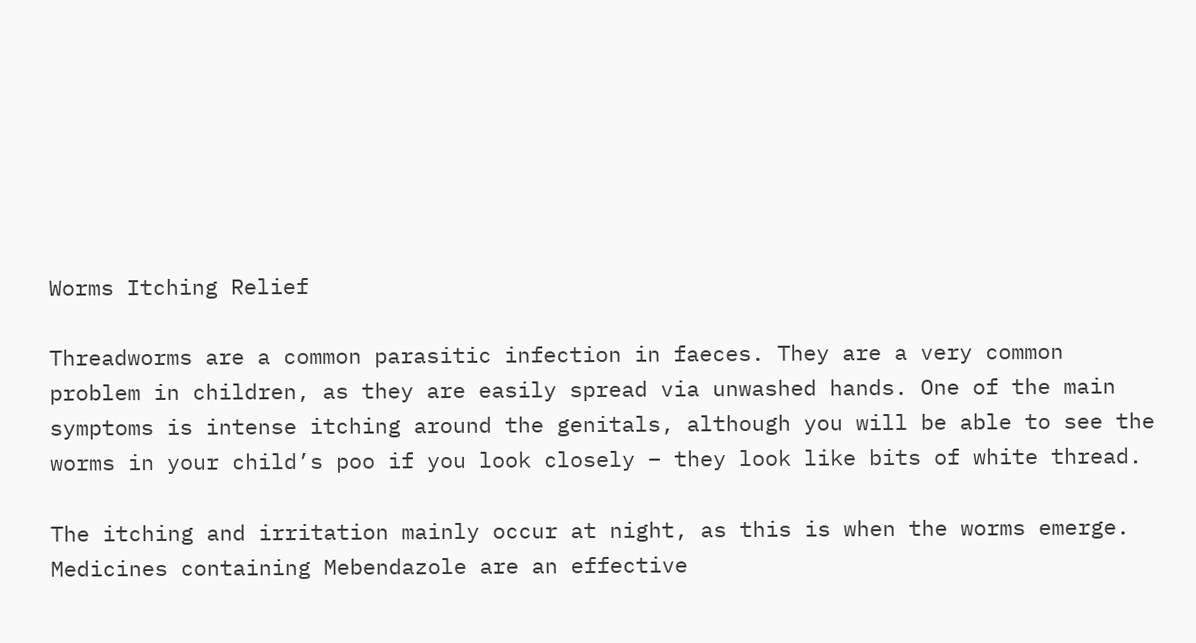Worms Itching Relief

Threadworms are a common parasitic infection in faeces. They are a very common problem in children, as they are easily spread via unwashed hands. One of the main symptoms is intense itching around the genitals, although you will be able to see the worms in your child’s poo if you look closely – they look like bits of white thread.

The itching and irritation mainly occur at night, as this is when the worms emerge. Medicines containing Mebendazole are an effective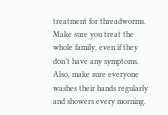treatment for threadworms. Make sure you treat the whole family, even if they don’t have any symptoms. Also, make sure everyone washes their hands regularly and showers every morning.